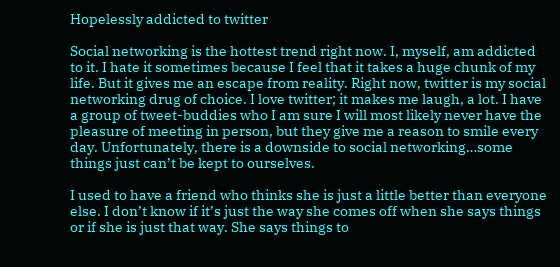Hopelessly addicted to twitter

Social networking is the hottest trend right now. I, myself, am addicted to it. I hate it sometimes because I feel that it takes a huge chunk of my life. But it gives me an escape from reality. Right now, twitter is my social networking drug of choice. I love twitter; it makes me laugh, a lot. I have a group of tweet-buddies who I am sure I will most likely never have the pleasure of meeting in person, but they give me a reason to smile every day. Unfortunately, there is a downside to social networking…some things just can’t be kept to ourselves.

I used to have a friend who thinks she is just a little better than everyone else. I don’t know if it’s just the way she comes off when she says things or if she is just that way. She says things to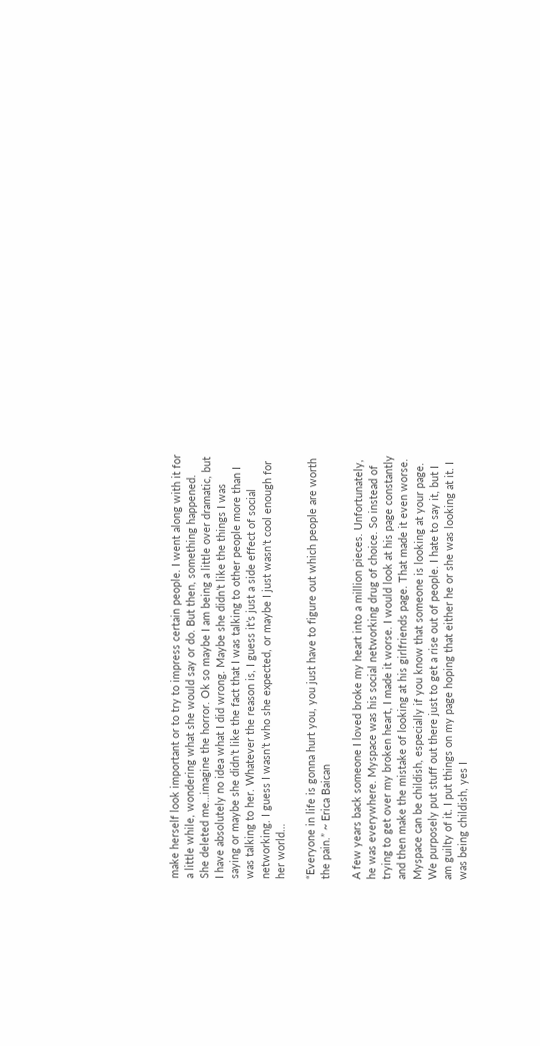make herself look important or to try to impress certain people. I went along with it for a little while, wondering what she would say or do. But then, something happened. She deleted me…imagine the horror. Ok so maybe I am being a little over dramatic, but I have absolutely no idea what I did wrong. Maybe she didn’t like the things I was saying or maybe she didn’t like the fact that I was talking to other people more than I was talking to her. Whatever the reason is, I guess it’s just a side effect of social networking. I guess I wasn’t who she expected, or maybe I just wasn’t cool enough for her world…

“Everyone in life is gonna hurt you, you just have to figure out which people are worth the pain.” ~ Erica Baican

A few years back someone I loved broke my heart into a million pieces. Unfortunately, he was everywhere. Myspace was his social networking drug of choice. So instead of trying to get over my broken heart, I made it worse. I would look at his page constantly and then make the mistake of looking at his girlfriends page. That made it even worse. Myspace can be childish, especially if you know that someone is looking at your page. We purposely put stuff out there just to get a rise out of people. I hate to say it, but I am guilty of it. I put things on my page hoping that either he or she was looking at it. I was being childish, yes I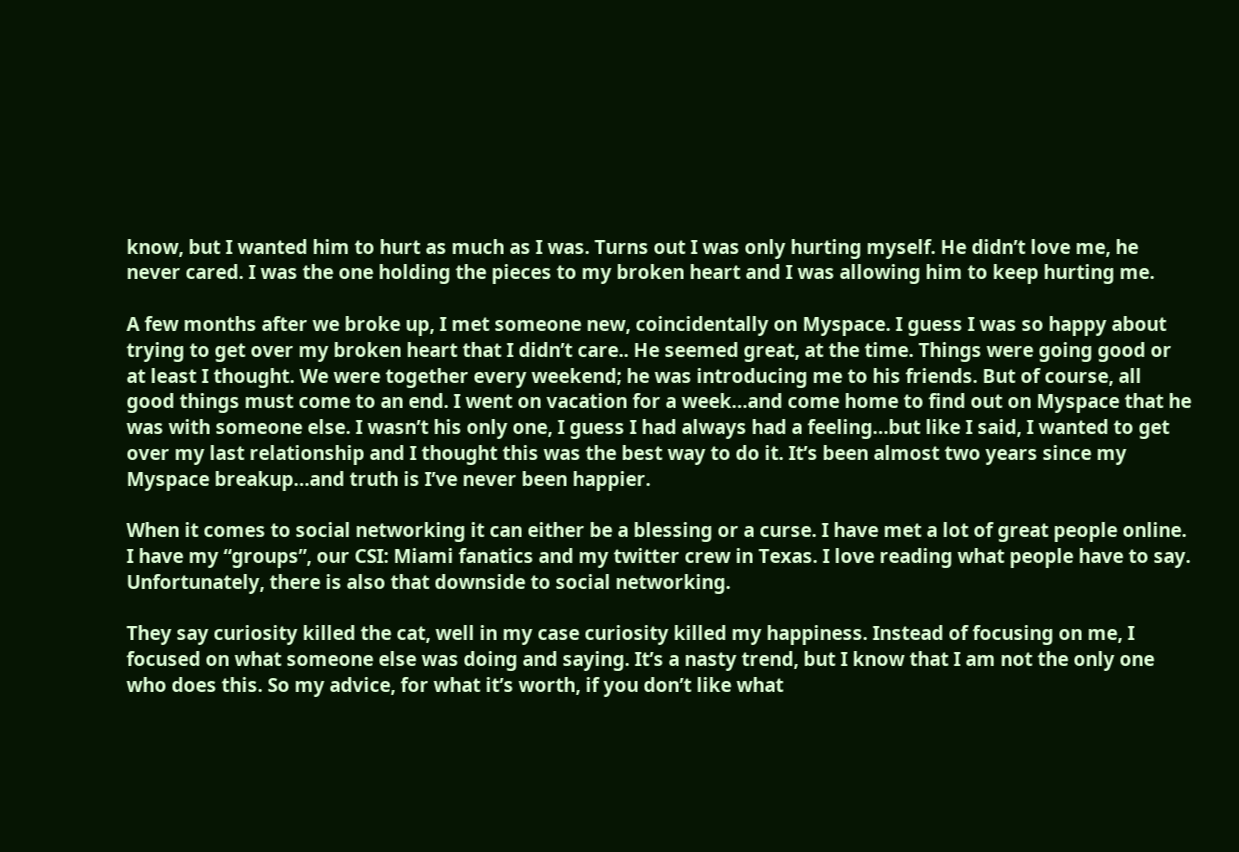know, but I wanted him to hurt as much as I was. Turns out I was only hurting myself. He didn’t love me, he never cared. I was the one holding the pieces to my broken heart and I was allowing him to keep hurting me.

A few months after we broke up, I met someone new, coincidentally on Myspace. I guess I was so happy about trying to get over my broken heart that I didn’t care.. He seemed great, at the time. Things were going good or at least I thought. We were together every weekend; he was introducing me to his friends. But of course, all good things must come to an end. I went on vacation for a week…and come home to find out on Myspace that he was with someone else. I wasn’t his only one, I guess I had always had a feeling…but like I said, I wanted to get over my last relationship and I thought this was the best way to do it. It’s been almost two years since my Myspace breakup…and truth is I’ve never been happier.

When it comes to social networking it can either be a blessing or a curse. I have met a lot of great people online. I have my “groups”, our CSI: Miami fanatics and my twitter crew in Texas. I love reading what people have to say. Unfortunately, there is also that downside to social networking.

They say curiosity killed the cat, well in my case curiosity killed my happiness. Instead of focusing on me, I focused on what someone else was doing and saying. It’s a nasty trend, but I know that I am not the only one who does this. So my advice, for what it’s worth, if you don’t like what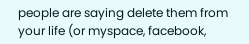people are saying delete them from your life (or myspace, facebook,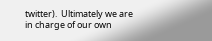twitter).  Ultimately we are in charge of our own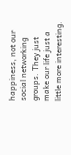happiness, not our social networking groups. They just make our life just a little more interesting.